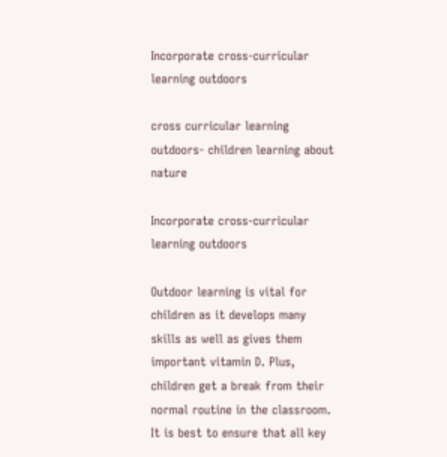Incorporate cross-curricular learning outdoors

cross curricular learning outdoors- children learning about nature

Incorporate cross-curricular learning outdoors

Outdoor learning is vital for children as it develops many skills as well as gives them important vitamin D. Plus, children get a break from their normal routine in the classroom. It is best to ensure that all key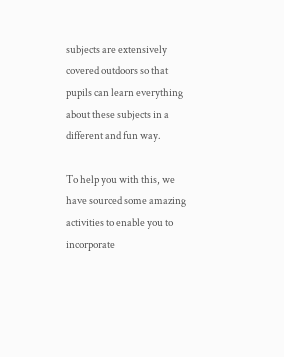subjects are extensively covered outdoors so that pupils can learn everything about these subjects in a different and fun way.

To help you with this, we have sourced some amazing activities to enable you to incorporate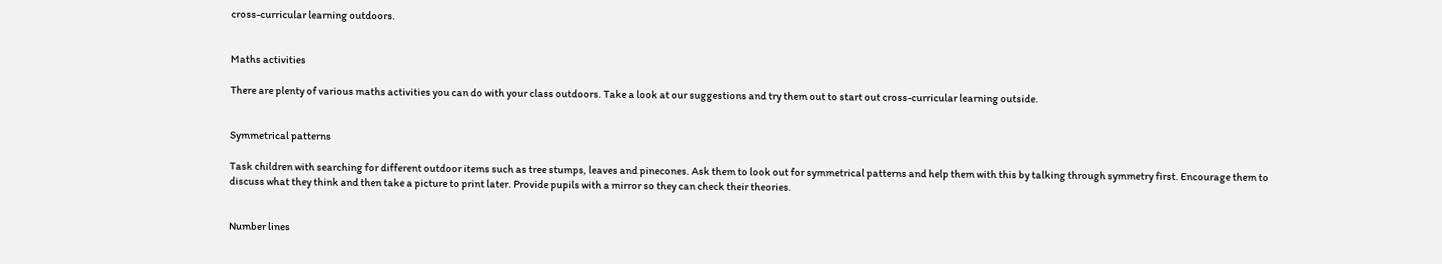cross-curricular learning outdoors.


Maths activities

There are plenty of various maths activities you can do with your class outdoors. Take a look at our suggestions and try them out to start out cross-curricular learning outside.


Symmetrical patterns

Task children with searching for different outdoor items such as tree stumps, leaves and pinecones. Ask them to look out for symmetrical patterns and help them with this by talking through symmetry first. Encourage them to discuss what they think and then take a picture to print later. Provide pupils with a mirror so they can check their theories.


Number lines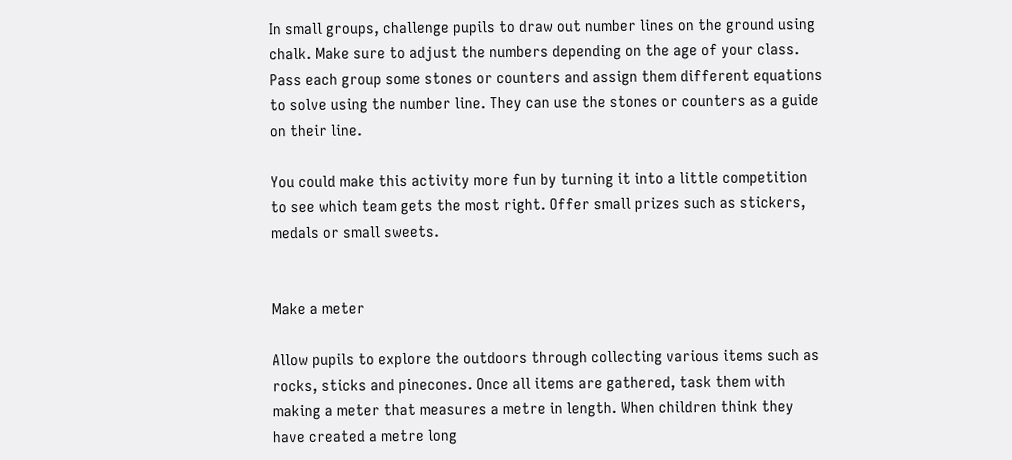In small groups, challenge pupils to draw out number lines on the ground using chalk. Make sure to adjust the numbers depending on the age of your class. Pass each group some stones or counters and assign them different equations to solve using the number line. They can use the stones or counters as a guide on their line.

You could make this activity more fun by turning it into a little competition to see which team gets the most right. Offer small prizes such as stickers, medals or small sweets.


Make a meter

Allow pupils to explore the outdoors through collecting various items such as rocks, sticks and pinecones. Once all items are gathered, task them with making a meter that measures a metre in length. When children think they have created a metre long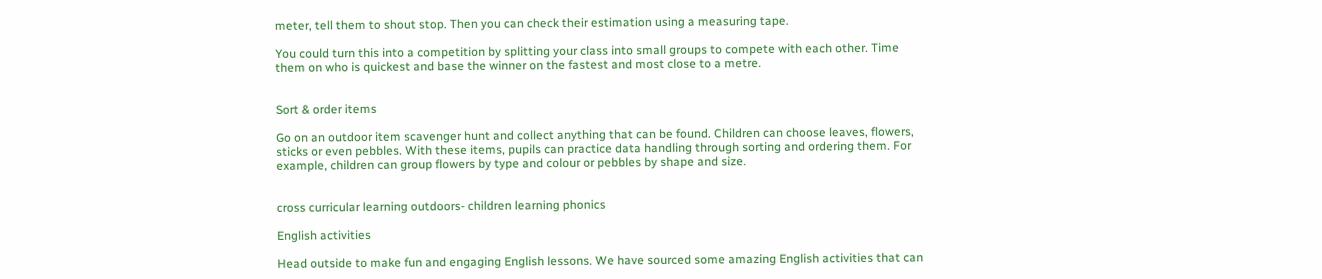meter, tell them to shout stop. Then you can check their estimation using a measuring tape.

You could turn this into a competition by splitting your class into small groups to compete with each other. Time them on who is quickest and base the winner on the fastest and most close to a metre.


Sort & order items

Go on an outdoor item scavenger hunt and collect anything that can be found. Children can choose leaves, flowers, sticks or even pebbles. With these items, pupils can practice data handling through sorting and ordering them. For example, children can group flowers by type and colour or pebbles by shape and size.


cross curricular learning outdoors- children learning phonics

English activities

Head outside to make fun and engaging English lessons. We have sourced some amazing English activities that can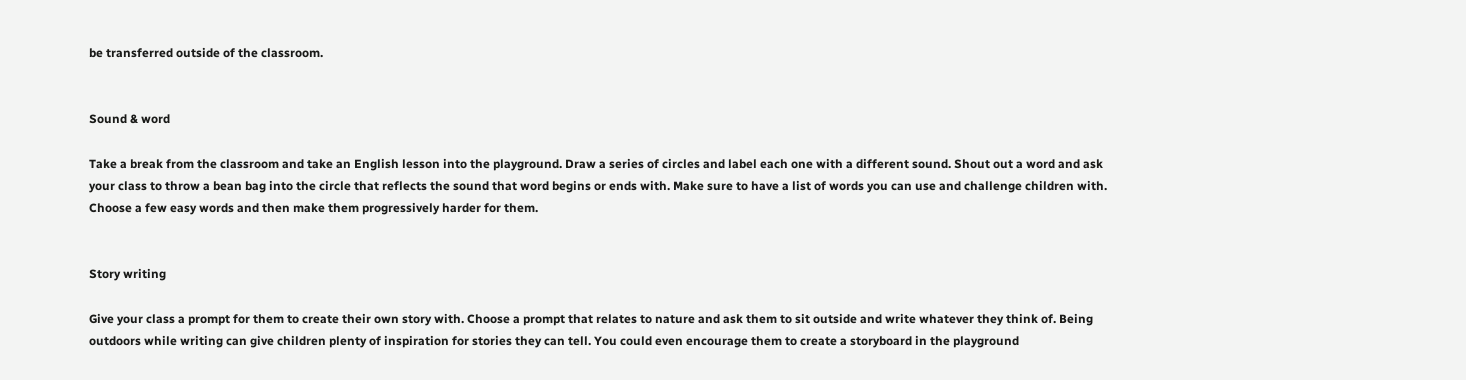be transferred outside of the classroom.


Sound & word

Take a break from the classroom and take an English lesson into the playground. Draw a series of circles and label each one with a different sound. Shout out a word and ask your class to throw a bean bag into the circle that reflects the sound that word begins or ends with. Make sure to have a list of words you can use and challenge children with. Choose a few easy words and then make them progressively harder for them.


Story writing

Give your class a prompt for them to create their own story with. Choose a prompt that relates to nature and ask them to sit outside and write whatever they think of. Being outdoors while writing can give children plenty of inspiration for stories they can tell. You could even encourage them to create a storyboard in the playground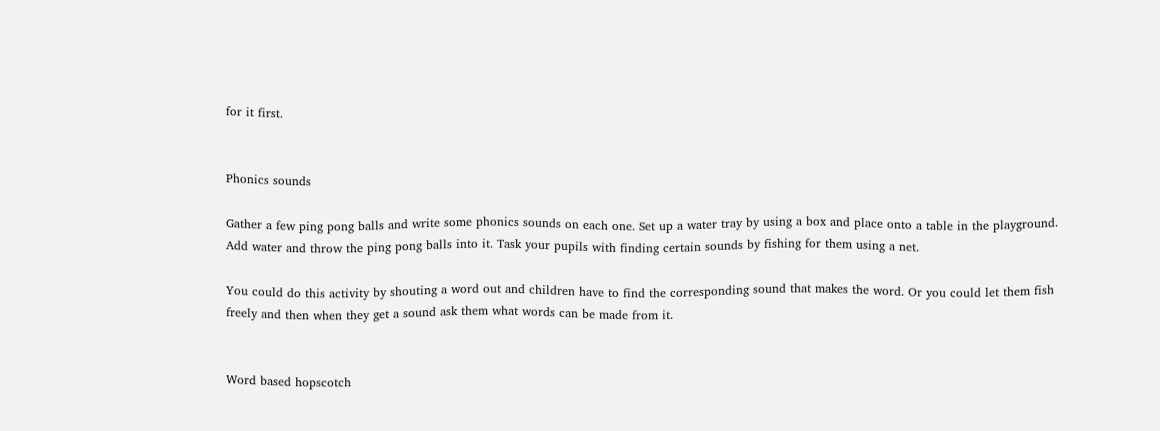for it first.


Phonics sounds

Gather a few ping pong balls and write some phonics sounds on each one. Set up a water tray by using a box and place onto a table in the playground. Add water and throw the ping pong balls into it. Task your pupils with finding certain sounds by fishing for them using a net.

You could do this activity by shouting a word out and children have to find the corresponding sound that makes the word. Or you could let them fish freely and then when they get a sound ask them what words can be made from it.


Word based hopscotch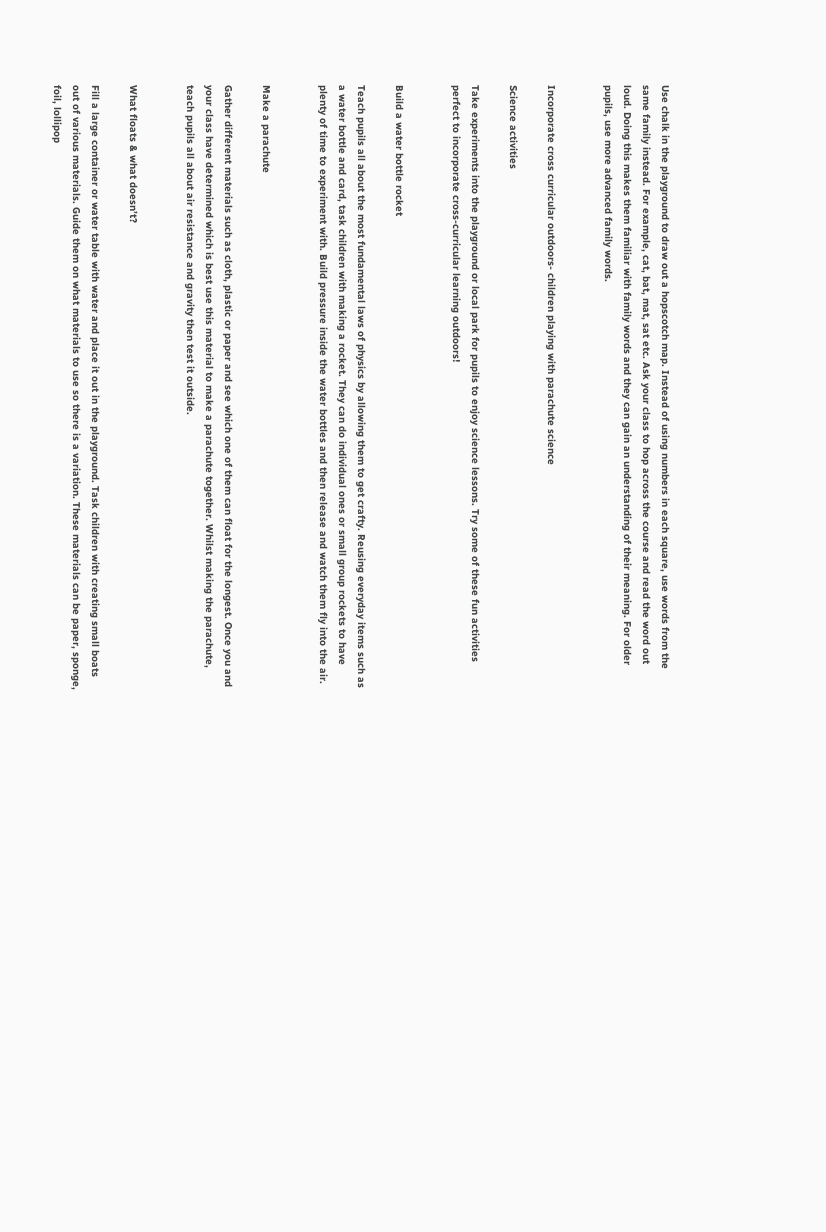Use chalk in the playground to draw out a hopscotch map. Instead of using numbers in each square, use words from the same family instead. For example, cat, bat, mat, sat etc. Ask your class to hop across the course and read the word out loud. Doing this makes them familiar with family words and they can gain an understanding of their meaning. For older pupils, use more advanced family words.


Incorporate cross curricular outdoors- children playing with parachute science

Science activities

Take experiments into the playground or local park for pupils to enjoy science lessons. Try some of these fun activities perfect to incorporate cross-curricular learning outdoors!


Build a water bottle rocket

Teach pupils all about the most fundamental laws of physics by allowing them to get crafty. Reusing everyday items such as a water bottle and card, task children with making a rocket. They can do individual ones or small group rockets to have plenty of time to experiment with. Build pressure inside the water bottles and then release and watch them fly into the air.


Make a parachute

Gather different materials such as cloth, plastic or paper and see which one of them can float for the longest. Once you and your class have determined which is best use this material to make a parachute together. Whilst making the parachute, teach pupils all about air resistance and gravity then test it outside.


What floats & what doesn’t?

Fill a large container or water table with water and place it out in the playground. Task children with creating small boats out of various materials. Guide them on what materials to use so there is a variation. These materials can be paper, sponge, foil, lollipop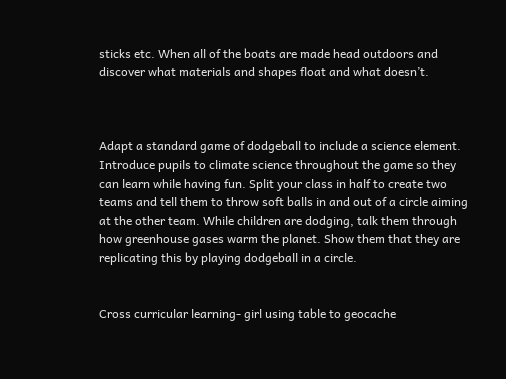sticks etc. When all of the boats are made head outdoors and discover what materials and shapes float and what doesn’t.



Adapt a standard game of dodgeball to include a science element. Introduce pupils to climate science throughout the game so they can learn while having fun. Split your class in half to create two teams and tell them to throw soft balls in and out of a circle aiming at the other team. While children are dodging, talk them through how greenhouse gases warm the planet. Show them that they are replicating this by playing dodgeball in a circle.


Cross curricular learning- girl using table to geocache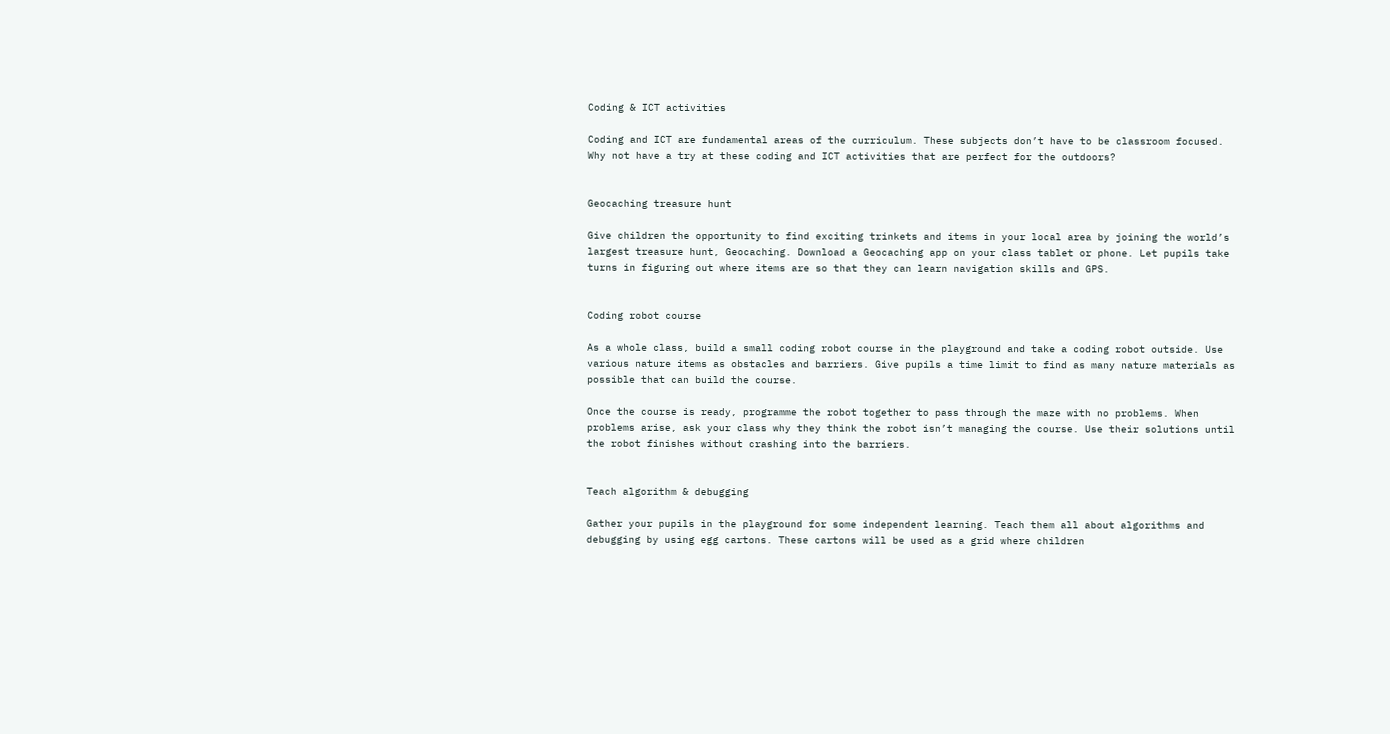Coding & ICT activities

Coding and ICT are fundamental areas of the curriculum. These subjects don’t have to be classroom focused. Why not have a try at these coding and ICT activities that are perfect for the outdoors?


Geocaching treasure hunt

Give children the opportunity to find exciting trinkets and items in your local area by joining the world’s largest treasure hunt, Geocaching. Download a Geocaching app on your class tablet or phone. Let pupils take turns in figuring out where items are so that they can learn navigation skills and GPS.


Coding robot course

As a whole class, build a small coding robot course in the playground and take a coding robot outside. Use various nature items as obstacles and barriers. Give pupils a time limit to find as many nature materials as possible that can build the course.

Once the course is ready, programme the robot together to pass through the maze with no problems. When problems arise, ask your class why they think the robot isn’t managing the course. Use their solutions until the robot finishes without crashing into the barriers.


Teach algorithm & debugging

Gather your pupils in the playground for some independent learning. Teach them all about algorithms and debugging by using egg cartons. These cartons will be used as a grid where children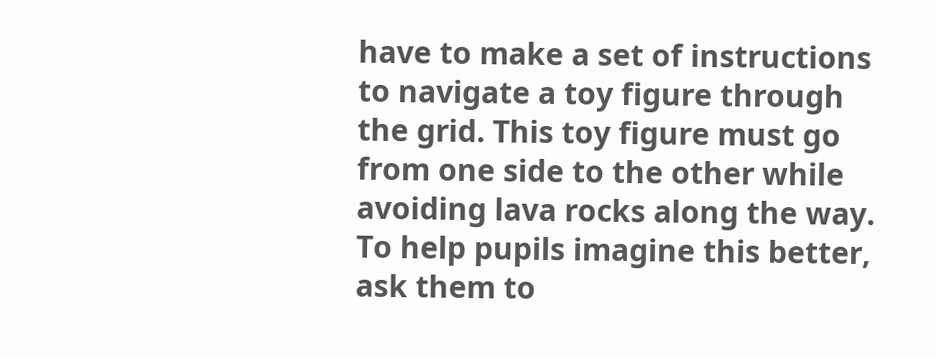have to make a set of instructions to navigate a toy figure through the grid. This toy figure must go from one side to the other while avoiding lava rocks along the way. To help pupils imagine this better, ask them to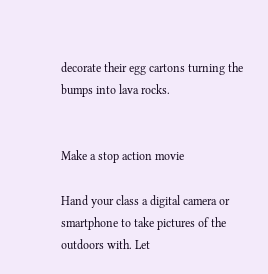decorate their egg cartons turning the bumps into lava rocks.


Make a stop action movie

Hand your class a digital camera or smartphone to take pictures of the outdoors with. Let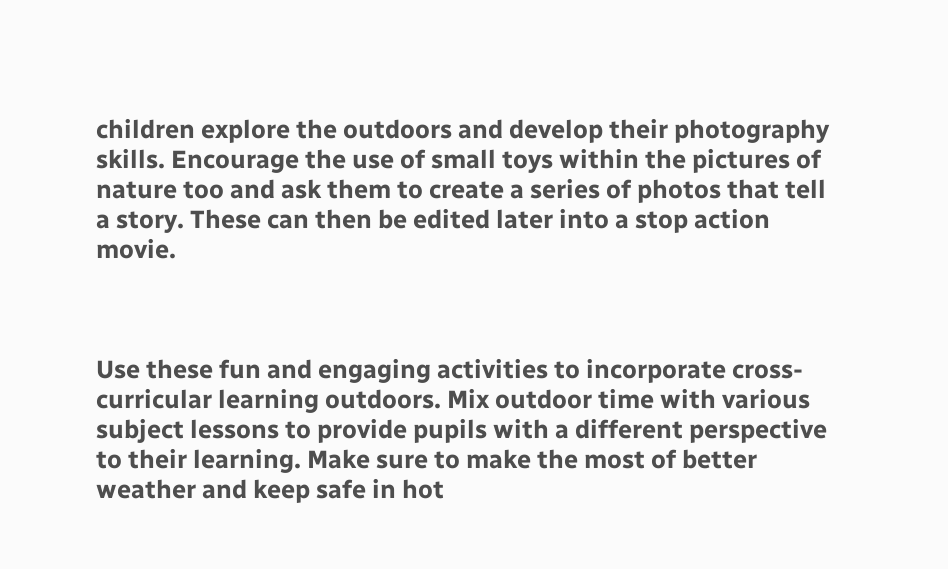children explore the outdoors and develop their photography skills. Encourage the use of small toys within the pictures of nature too and ask them to create a series of photos that tell a story. These can then be edited later into a stop action movie.



Use these fun and engaging activities to incorporate cross-curricular learning outdoors. Mix outdoor time with various subject lessons to provide pupils with a different perspective to their learning. Make sure to make the most of better weather and keep safe in hot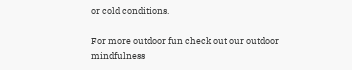or cold conditions.

For more outdoor fun check out our outdoor mindfulness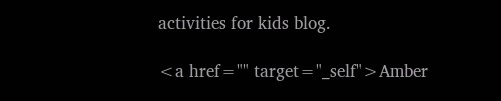activities for kids blog.

<a href="" target="_self">Amber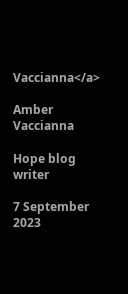Vaccianna</a>

Amber Vaccianna

Hope blog writer

7 September 2023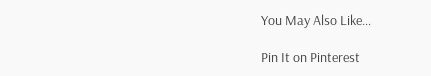You May Also Like…

Pin It on Pinterest